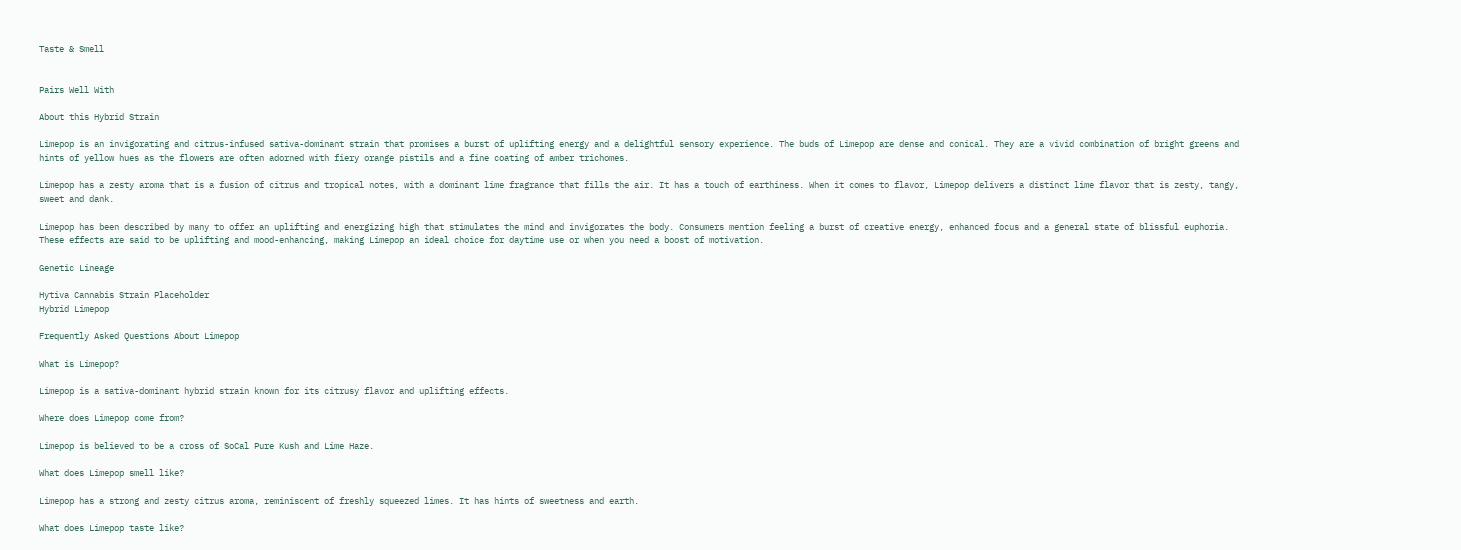Taste & Smell


Pairs Well With

About this Hybrid Strain

Limepop is an invigorating and citrus-infused sativa-dominant strain that promises a burst of uplifting energy and a delightful sensory experience. The buds of Limepop are dense and conical. They are a vivid combination of bright greens and hints of yellow hues as the flowers are often adorned with fiery orange pistils and a fine coating of amber trichomes.

Limepop has a zesty aroma that is a fusion of citrus and tropical notes, with a dominant lime fragrance that fills the air. It has a touch of earthiness. When it comes to flavor, Limepop delivers a distinct lime flavor that is zesty, tangy, sweet and dank.

Limepop has been described by many to offer an uplifting and energizing high that stimulates the mind and invigorates the body. Consumers mention feeling a burst of creative energy, enhanced focus and a general state of blissful euphoria. These effects are said to be uplifting and mood-enhancing, making Limepop an ideal choice for daytime use or when you need a boost of motivation.

Genetic Lineage

Hytiva Cannabis Strain Placeholder
Hybrid Limepop

Frequently Asked Questions About Limepop

What is Limepop?

Limepop is a sativa-dominant hybrid strain known for its citrusy flavor and uplifting effects.

Where does Limepop come from?

Limepop is believed to be a cross of SoCal Pure Kush and Lime Haze.

What does Limepop smell like?

Limepop has a strong and zesty citrus aroma, reminiscent of freshly squeezed limes. It has hints of sweetness and earth.

What does Limepop taste like?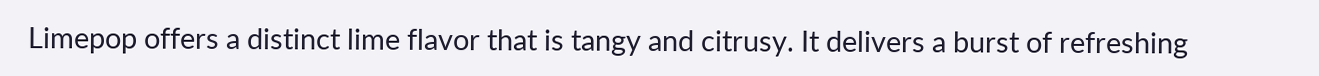Limepop offers a distinct lime flavor that is tangy and citrusy. It delivers a burst of refreshing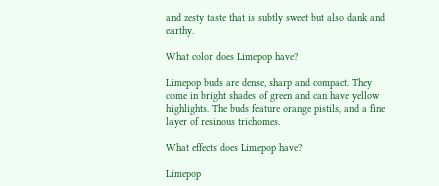and zesty taste that is subtly sweet but also dank and earthy.

What color does Limepop have?

Limepop buds are dense, sharp and compact. They come in bright shades of green and can have yellow highlights. The buds feature orange pistils, and a fine layer of resinous trichomes.

What effects does Limepop have?

Limepop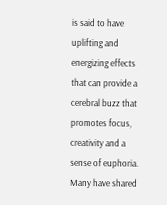is said to have uplifting and energizing effects that can provide a cerebral buzz that promotes focus, creativity and a sense of euphoria. Many have shared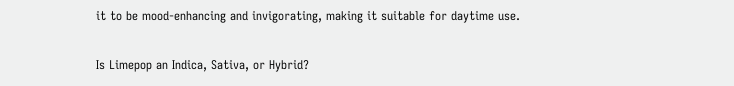it to be mood-enhancing and invigorating, making it suitable for daytime use.

Is Limepop an Indica, Sativa, or Hybrid?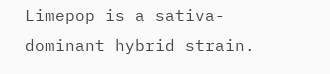Limepop is a sativa-dominant hybrid strain.